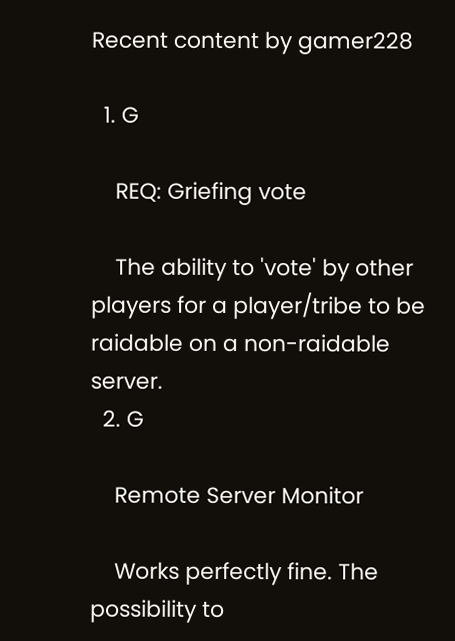Recent content by gamer228

  1. G

    REQ: Griefing vote

    The ability to 'vote' by other players for a player/tribe to be raidable on a non-raidable server.
  2. G

    Remote Server Monitor

    Works perfectly fine. The possibility to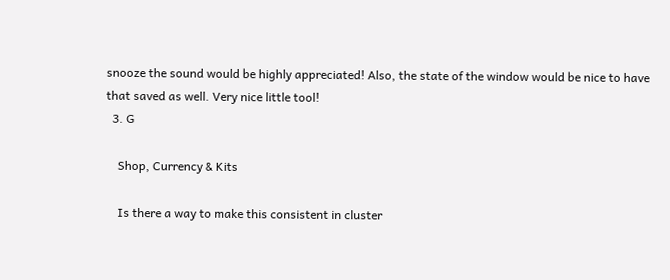snooze the sound would be highly appreciated! Also, the state of the window would be nice to have that saved as well. Very nice little tool!
  3. G

    Shop, Currency & Kits

    Is there a way to make this consistent in cluster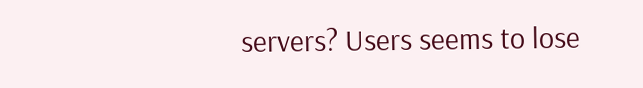servers? Users seems to lose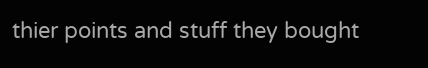thier points and stuff they bought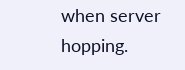when server hopping.